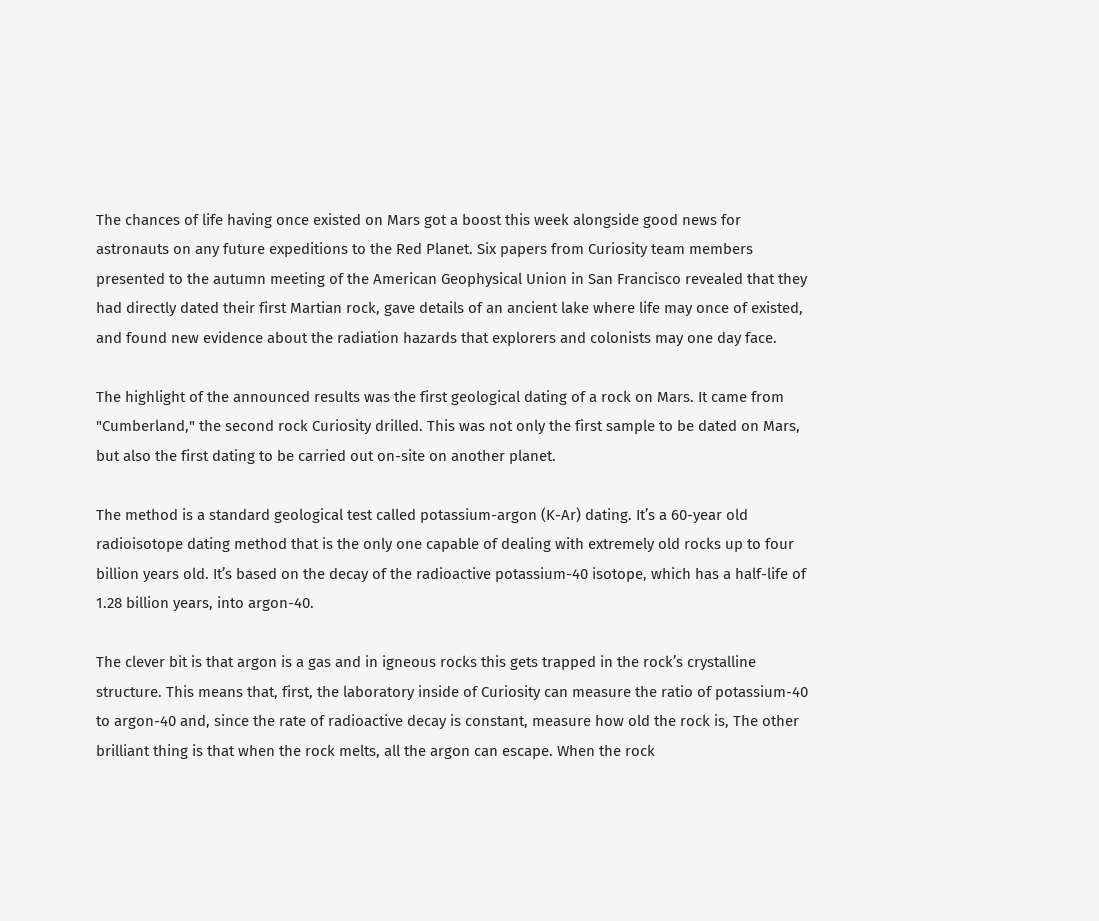The chances of life having once existed on Mars got a boost this week alongside good news for astronauts on any future expeditions to the Red Planet. Six papers from Curiosity team members presented to the autumn meeting of the American Geophysical Union in San Francisco revealed that they had directly dated their first Martian rock, gave details of an ancient lake where life may once of existed, and found new evidence about the radiation hazards that explorers and colonists may one day face.

The highlight of the announced results was the first geological dating of a rock on Mars. It came from "Cumberland," the second rock Curiosity drilled. This was not only the first sample to be dated on Mars, but also the first dating to be carried out on-site on another planet.

The method is a standard geological test called potassium-argon (K-Ar) dating. It’s a 60-year old radioisotope dating method that is the only one capable of dealing with extremely old rocks up to four billion years old. It’s based on the decay of the radioactive potassium-40 isotope, which has a half-life of 1.28 billion years, into argon-40.

The clever bit is that argon is a gas and in igneous rocks this gets trapped in the rock’s crystalline structure. This means that, first, the laboratory inside of Curiosity can measure the ratio of potassium-40 to argon-40 and, since the rate of radioactive decay is constant, measure how old the rock is, The other brilliant thing is that when the rock melts, all the argon can escape. When the rock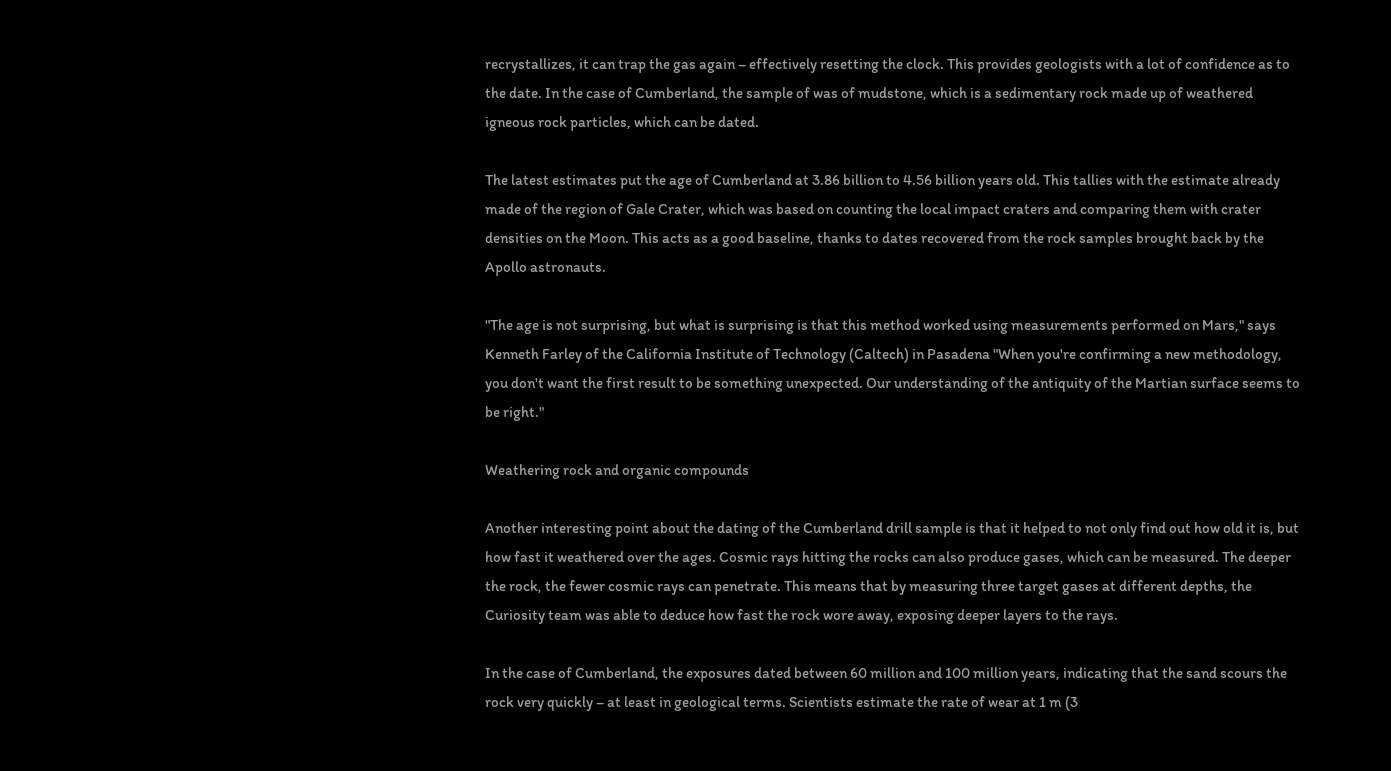recrystallizes, it can trap the gas again – effectively resetting the clock. This provides geologists with a lot of confidence as to the date. In the case of Cumberland, the sample of was of mudstone, which is a sedimentary rock made up of weathered igneous rock particles, which can be dated.

The latest estimates put the age of Cumberland at 3.86 billion to 4.56 billion years old. This tallies with the estimate already made of the region of Gale Crater, which was based on counting the local impact craters and comparing them with crater densities on the Moon. This acts as a good baseline, thanks to dates recovered from the rock samples brought back by the Apollo astronauts.

"The age is not surprising, but what is surprising is that this method worked using measurements performed on Mars," says Kenneth Farley of the California Institute of Technology (Caltech) in Pasadena "When you're confirming a new methodology, you don't want the first result to be something unexpected. Our understanding of the antiquity of the Martian surface seems to be right."

Weathering rock and organic compounds

Another interesting point about the dating of the Cumberland drill sample is that it helped to not only find out how old it is, but how fast it weathered over the ages. Cosmic rays hitting the rocks can also produce gases, which can be measured. The deeper the rock, the fewer cosmic rays can penetrate. This means that by measuring three target gases at different depths, the Curiosity team was able to deduce how fast the rock wore away, exposing deeper layers to the rays.

In the case of Cumberland, the exposures dated between 60 million and 100 million years, indicating that the sand scours the rock very quickly – at least in geological terms. Scientists estimate the rate of wear at 1 m (3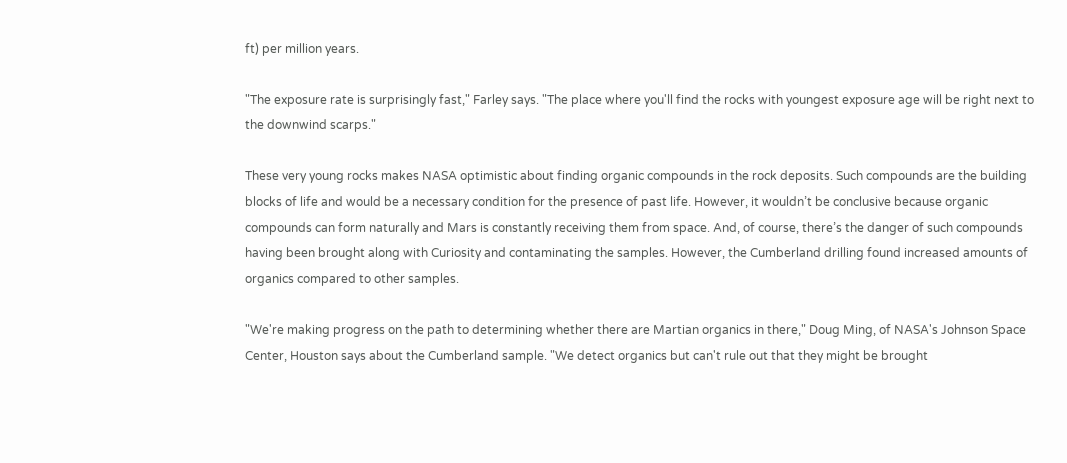ft) per million years.

"The exposure rate is surprisingly fast," Farley says. "The place where you'll find the rocks with youngest exposure age will be right next to the downwind scarps."

These very young rocks makes NASA optimistic about finding organic compounds in the rock deposits. Such compounds are the building blocks of life and would be a necessary condition for the presence of past life. However, it wouldn’t be conclusive because organic compounds can form naturally and Mars is constantly receiving them from space. And, of course, there’s the danger of such compounds having been brought along with Curiosity and contaminating the samples. However, the Cumberland drilling found increased amounts of organics compared to other samples.

"We're making progress on the path to determining whether there are Martian organics in there," Doug Ming, of NASA's Johnson Space Center, Houston says about the Cumberland sample. "We detect organics but can't rule out that they might be brought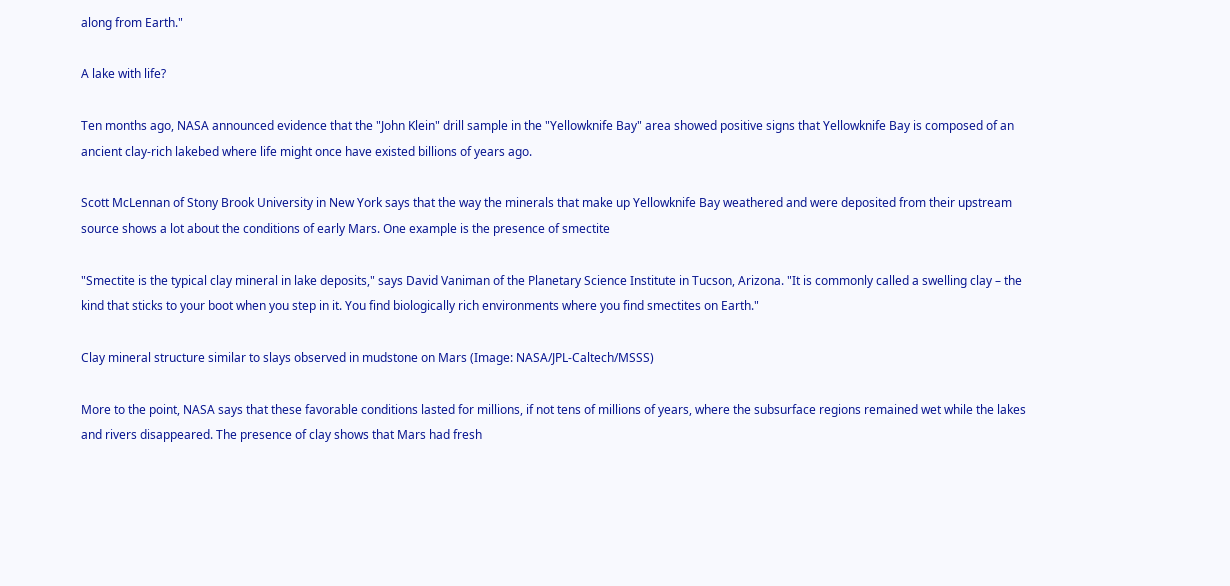along from Earth."

A lake with life?

Ten months ago, NASA announced evidence that the "John Klein" drill sample in the "Yellowknife Bay" area showed positive signs that Yellowknife Bay is composed of an ancient clay-rich lakebed where life might once have existed billions of years ago.

Scott McLennan of Stony Brook University in New York says that the way the minerals that make up Yellowknife Bay weathered and were deposited from their upstream source shows a lot about the conditions of early Mars. One example is the presence of smectite

"Smectite is the typical clay mineral in lake deposits," says David Vaniman of the Planetary Science Institute in Tucson, Arizona. "It is commonly called a swelling clay – the kind that sticks to your boot when you step in it. You find biologically rich environments where you find smectites on Earth."

Clay mineral structure similar to slays observed in mudstone on Mars (Image: NASA/JPL-Caltech/MSSS)

More to the point, NASA says that these favorable conditions lasted for millions, if not tens of millions of years, where the subsurface regions remained wet while the lakes and rivers disappeared. The presence of clay shows that Mars had fresh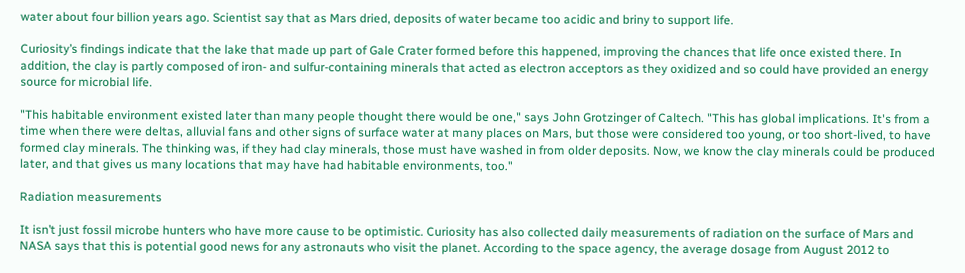water about four billion years ago. Scientist say that as Mars dried, deposits of water became too acidic and briny to support life.

Curiosity’s findings indicate that the lake that made up part of Gale Crater formed before this happened, improving the chances that life once existed there. In addition, the clay is partly composed of iron- and sulfur-containing minerals that acted as electron acceptors as they oxidized and so could have provided an energy source for microbial life.

"This habitable environment existed later than many people thought there would be one," says John Grotzinger of Caltech. "This has global implications. It's from a time when there were deltas, alluvial fans and other signs of surface water at many places on Mars, but those were considered too young, or too short-lived, to have formed clay minerals. The thinking was, if they had clay minerals, those must have washed in from older deposits. Now, we know the clay minerals could be produced later, and that gives us many locations that may have had habitable environments, too."

Radiation measurements

It isn’t just fossil microbe hunters who have more cause to be optimistic. Curiosity has also collected daily measurements of radiation on the surface of Mars and NASA says that this is potential good news for any astronauts who visit the planet. According to the space agency, the average dosage from August 2012 to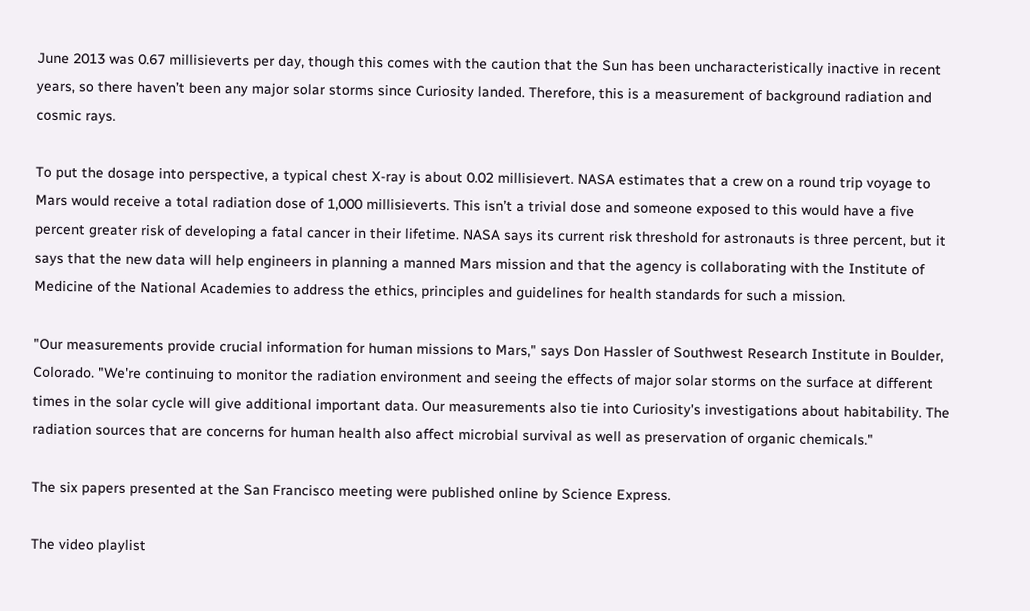June 2013 was 0.67 millisieverts per day, though this comes with the caution that the Sun has been uncharacteristically inactive in recent years, so there haven’t been any major solar storms since Curiosity landed. Therefore, this is a measurement of background radiation and cosmic rays.

To put the dosage into perspective, a typical chest X-ray is about 0.02 millisievert. NASA estimates that a crew on a round trip voyage to Mars would receive a total radiation dose of 1,000 millisieverts. This isn’t a trivial dose and someone exposed to this would have a five percent greater risk of developing a fatal cancer in their lifetime. NASA says its current risk threshold for astronauts is three percent, but it says that the new data will help engineers in planning a manned Mars mission and that the agency is collaborating with the Institute of Medicine of the National Academies to address the ethics, principles and guidelines for health standards for such a mission.

"Our measurements provide crucial information for human missions to Mars," says Don Hassler of Southwest Research Institute in Boulder, Colorado. "We're continuing to monitor the radiation environment and seeing the effects of major solar storms on the surface at different times in the solar cycle will give additional important data. Our measurements also tie into Curiosity's investigations about habitability. The radiation sources that are concerns for human health also affect microbial survival as well as preservation of organic chemicals."

The six papers presented at the San Francisco meeting were published online by Science Express.

The video playlist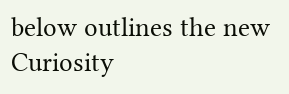below outlines the new Curiosity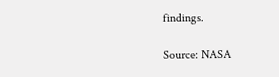findings.

Source: NASA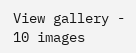View gallery - 10 images